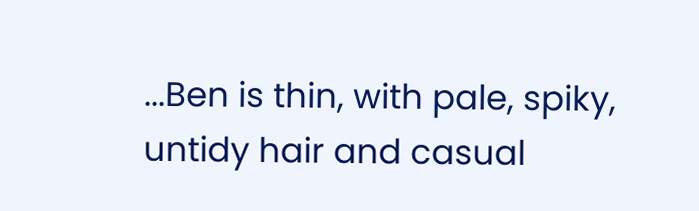...Ben is thin, with pale, spiky, untidy hair and casual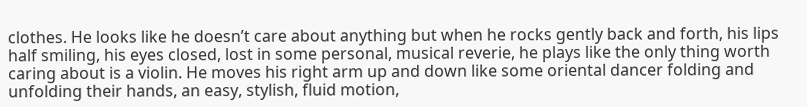clothes. He looks like he doesn’t care about anything but when he rocks gently back and forth, his lips half smiling, his eyes closed, lost in some personal, musical reverie, he plays like the only thing worth caring about is a violin. He moves his right arm up and down like some oriental dancer folding and unfolding their hands, an easy, stylish, fluid motion,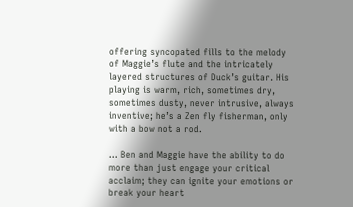offering syncopated fills to the melody of Maggie’s flute and the intricately layered structures of Duck’s guitar. His playing is warm, rich, sometimes dry, sometimes dusty, never intrusive, always inventive; he’s a Zen fly fisherman, only with a bow not a rod.

... Ben and Maggie have the ability to do more than just engage your critical acclaim; they can ignite your emotions or break your heart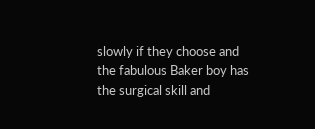slowly if they choose and the fabulous Baker boy has the surgical skill and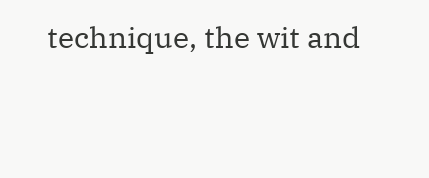technique, the wit and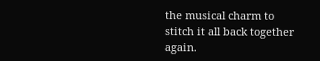the musical charm to stitch it all back together again.